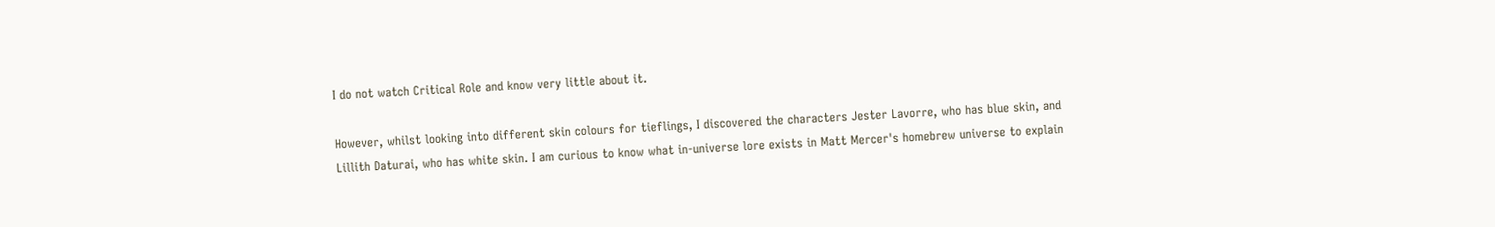I do not watch Critical Role and know very little about it.

However, whilst looking into different skin colours for tieflings, I discovered the characters Jester Lavorre, who has blue skin, and Lillith Daturai, who has white skin. I am curious to know what in-universe lore exists in Matt Mercer's homebrew universe to explain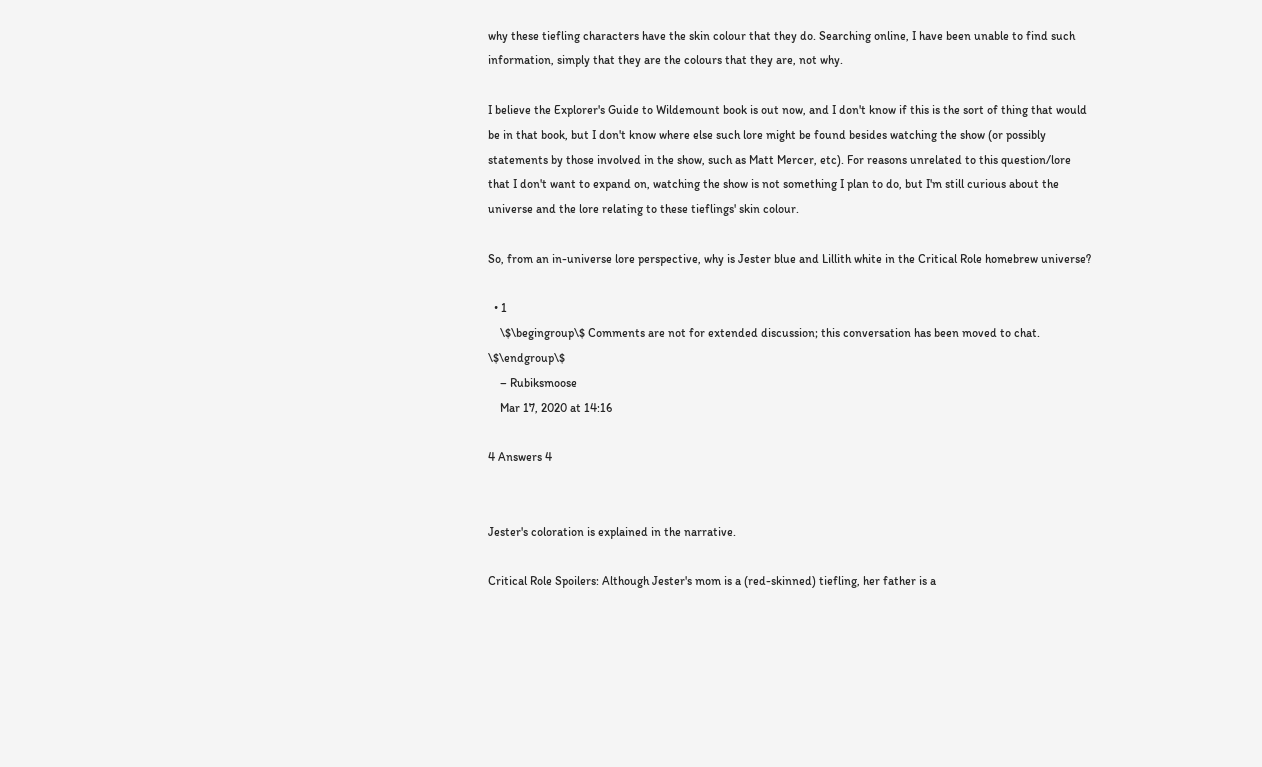why these tiefling characters have the skin colour that they do. Searching online, I have been unable to find such information, simply that they are the colours that they are, not why.

I believe the Explorer's Guide to Wildemount book is out now, and I don't know if this is the sort of thing that would be in that book, but I don't know where else such lore might be found besides watching the show (or possibly statements by those involved in the show, such as Matt Mercer, etc). For reasons unrelated to this question/lore that I don't want to expand on, watching the show is not something I plan to do, but I'm still curious about the universe and the lore relating to these tieflings' skin colour.

So, from an in-universe lore perspective, why is Jester blue and Lillith white in the Critical Role homebrew universe?

  • 1
    \$\begingroup\$ Comments are not for extended discussion; this conversation has been moved to chat. \$\endgroup\$
    – Rubiksmoose
    Mar 17, 2020 at 14:16

4 Answers 4


Jester's coloration is explained in the narrative.

Critical Role Spoilers: Although Jester's mom is a (red-skinned) tiefling, her father is a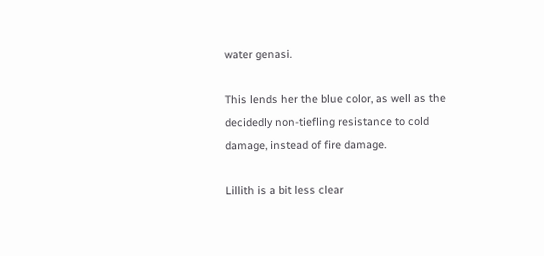water genasi.

This lends her the blue color, as well as the decidedly non-tiefling resistance to cold damage, instead of fire damage.

Lillith is a bit less clear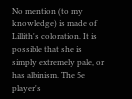No mention (to my knowledge) is made of Lillith's coloration. It is possible that she is simply extremely pale, or has albinism. The 5e player's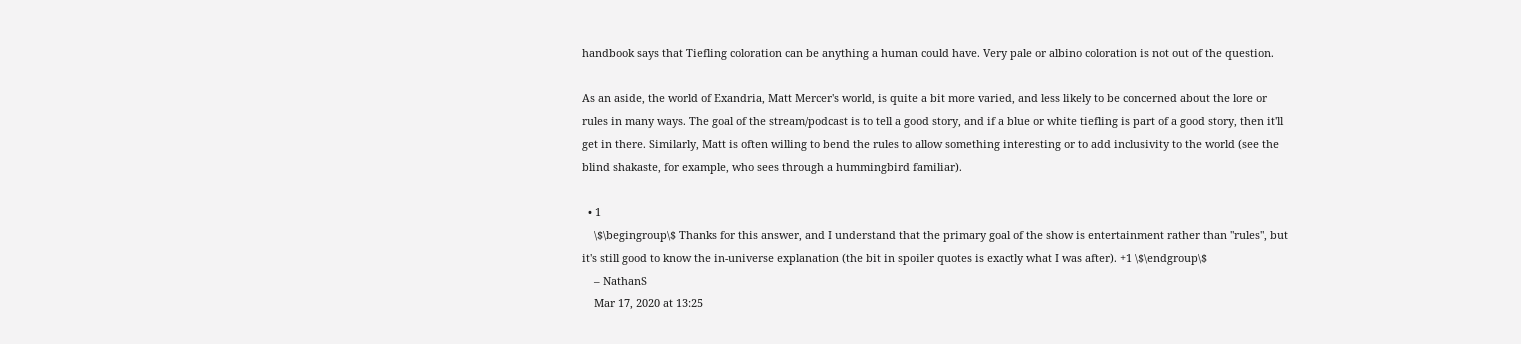handbook says that Tiefling coloration can be anything a human could have. Very pale or albino coloration is not out of the question.

As an aside, the world of Exandria, Matt Mercer's world, is quite a bit more varied, and less likely to be concerned about the lore or rules in many ways. The goal of the stream/podcast is to tell a good story, and if a blue or white tiefling is part of a good story, then it'll get in there. Similarly, Matt is often willing to bend the rules to allow something interesting or to add inclusivity to the world (see the blind shakaste, for example, who sees through a hummingbird familiar).

  • 1
    \$\begingroup\$ Thanks for this answer, and I understand that the primary goal of the show is entertainment rather than "rules", but it's still good to know the in-universe explanation (the bit in spoiler quotes is exactly what I was after). +1 \$\endgroup\$
    – NathanS
    Mar 17, 2020 at 13:25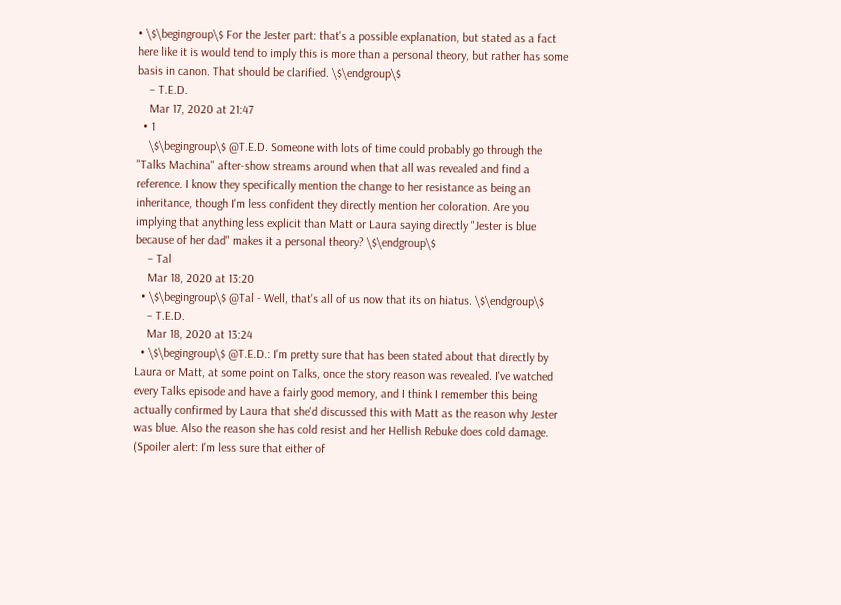• \$\begingroup\$ For the Jester part: that's a possible explanation, but stated as a fact here like it is would tend to imply this is more than a personal theory, but rather has some basis in canon. That should be clarified. \$\endgroup\$
    – T.E.D.
    Mar 17, 2020 at 21:47
  • 1
    \$\begingroup\$ @T.E.D. Someone with lots of time could probably go through the "Talks Machina" after-show streams around when that all was revealed and find a reference. I know they specifically mention the change to her resistance as being an inheritance, though I'm less confident they directly mention her coloration. Are you implying that anything less explicit than Matt or Laura saying directly "Jester is blue because of her dad" makes it a personal theory? \$\endgroup\$
    – Tal
    Mar 18, 2020 at 13:20
  • \$\begingroup\$ @Tal - Well, that's all of us now that its on hiatus. \$\endgroup\$
    – T.E.D.
    Mar 18, 2020 at 13:24
  • \$\begingroup\$ @T.E.D.: I'm pretty sure that has been stated about that directly by Laura or Matt, at some point on Talks, once the story reason was revealed. I've watched every Talks episode and have a fairly good memory, and I think I remember this being actually confirmed by Laura that she'd discussed this with Matt as the reason why Jester was blue. Also the reason she has cold resist and her Hellish Rebuke does cold damage. (Spoiler alert: I'm less sure that either of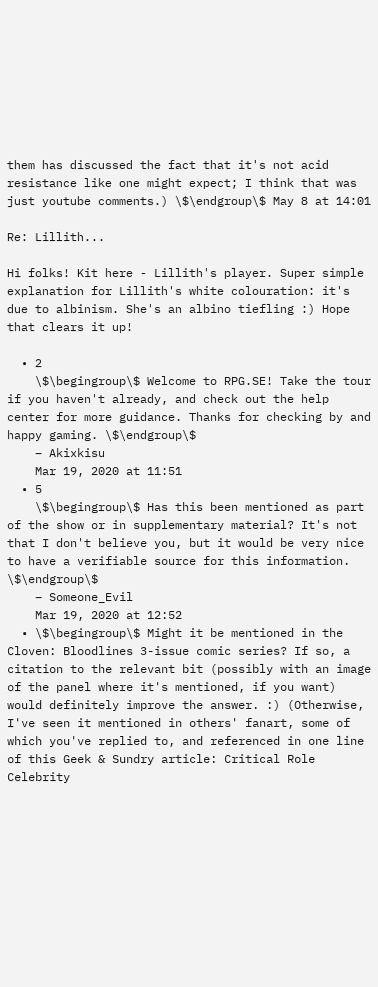them has discussed the fact that it's not acid resistance like one might expect; I think that was just youtube comments.) \$\endgroup\$ May 8 at 14:01

Re: Lillith...

Hi folks! Kit here - Lillith's player. Super simple explanation for Lillith's white colouration: it's due to albinism. She's an albino tiefling :) Hope that clears it up!

  • 2
    \$\begingroup\$ Welcome to RPG.SE! Take the tour if you haven't already, and check out the help center for more guidance. Thanks for checking by and happy gaming. \$\endgroup\$
    – Akixkisu
    Mar 19, 2020 at 11:51
  • 5
    \$\begingroup\$ Has this been mentioned as part of the show or in supplementary material? It's not that I don't believe you, but it would be very nice to have a verifiable source for this information. \$\endgroup\$
    – Someone_Evil
    Mar 19, 2020 at 12:52
  • \$\begingroup\$ Might it be mentioned in the Cloven: Bloodlines 3-issue comic series? If so, a citation to the relevant bit (possibly with an image of the panel where it's mentioned, if you want) would definitely improve the answer. :) (Otherwise, I've seen it mentioned in others' fanart, some of which you've replied to, and referenced in one line of this Geek & Sundry article: Critical Role Celebrity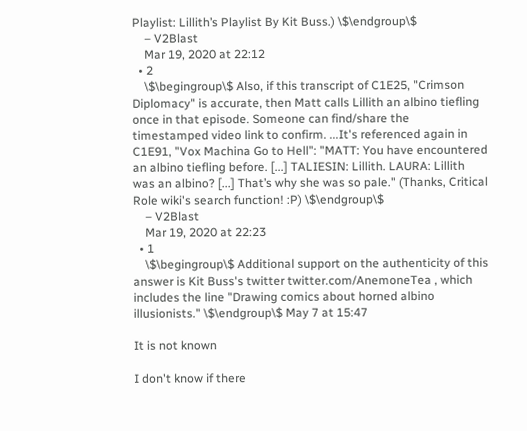Playlist: Lillith’s Playlist By Kit Buss.) \$\endgroup\$
    – V2Blast
    Mar 19, 2020 at 22:12
  • 2
    \$\begingroup\$ Also, if this transcript of C1E25, "Crimson Diplomacy" is accurate, then Matt calls Lillith an albino tiefling once in that episode. Someone can find/share the timestamped video link to confirm. ...It's referenced again in C1E91, "Vox Machina Go to Hell": "MATT: You have encountered an albino tiefling before. [...] TALIESIN: Lillith. LAURA: Lillith was an albino? [...] That’s why she was so pale." (Thanks, Critical Role wiki's search function! :P) \$\endgroup\$
    – V2Blast
    Mar 19, 2020 at 22:23
  • 1
    \$\begingroup\$ Additional support on the authenticity of this answer is Kit Buss's twitter twitter.com/AnemoneTea , which includes the line "Drawing comics about horned albino illusionists." \$\endgroup\$ May 7 at 15:47

It is not known

I don't know if there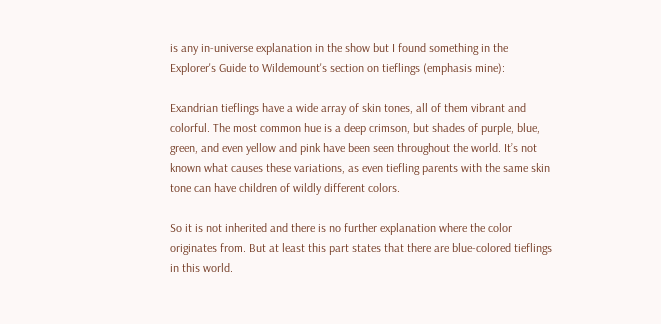is any in-universe explanation in the show but I found something in the Explorer's Guide to Wildemount's section on tieflings (emphasis mine):

Exandrian tieflings have a wide array of skin tones, all of them vibrant and colorful. The most common hue is a deep crimson, but shades of purple, blue, green, and even yellow and pink have been seen throughout the world. It’s not known what causes these variations, as even tiefling parents with the same skin tone can have children of wildly different colors.

So it is not inherited and there is no further explanation where the color originates from. But at least this part states that there are blue-colored tieflings in this world.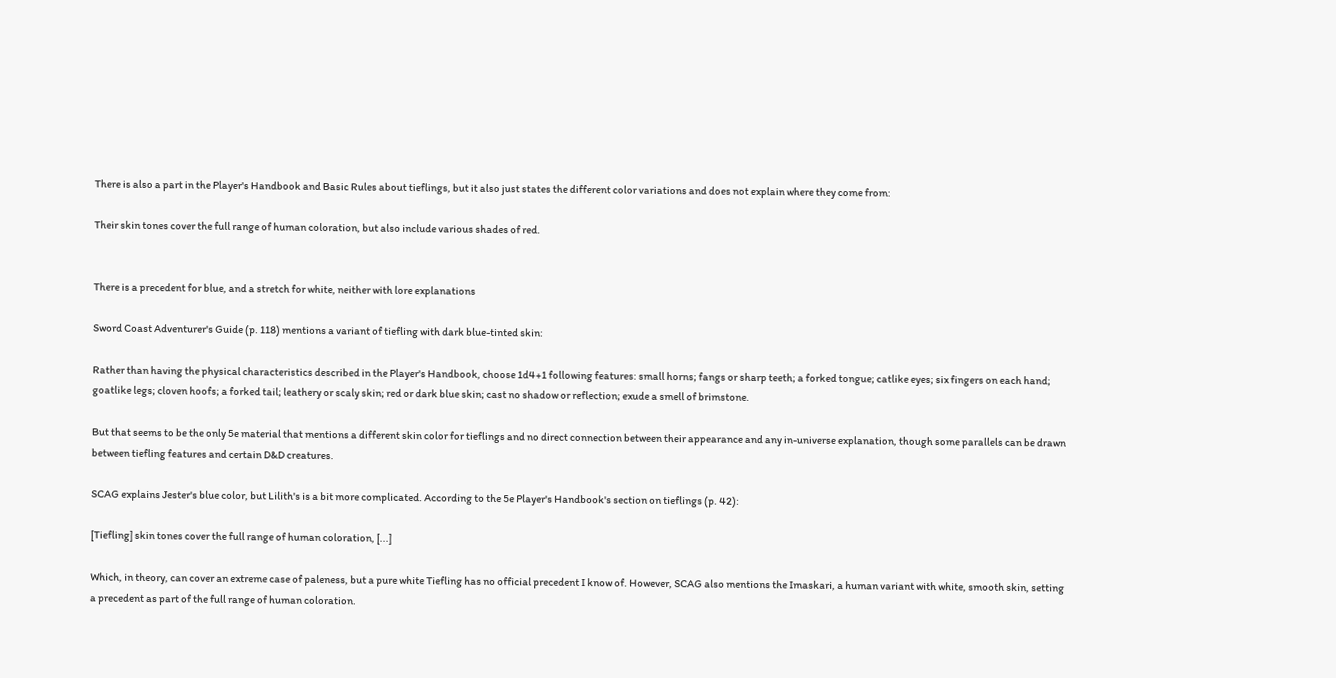There is also a part in the Player's Handbook and Basic Rules about tieflings, but it also just states the different color variations and does not explain where they come from:

Their skin tones cover the full range of human coloration, but also include various shades of red.


There is a precedent for blue, and a stretch for white, neither with lore explanations

Sword Coast Adventurer's Guide (p. 118) mentions a variant of tiefling with dark blue-tinted skin:

Rather than having the physical characteristics described in the Player's Handbook, choose 1d4+1 following features: small horns; fangs or sharp teeth; a forked tongue; catlike eyes; six fingers on each hand; goatlike legs; cloven hoofs; a forked tail; leathery or scaly skin; red or dark blue skin; cast no shadow or reflection; exude a smell of brimstone.

But that seems to be the only 5e material that mentions a different skin color for tieflings and no direct connection between their appearance and any in-universe explanation, though some parallels can be drawn between tiefling features and certain D&D creatures.

SCAG explains Jester's blue color, but Lilith's is a bit more complicated. According to the 5e Player's Handbook's section on tieflings (p. 42):

[Tiefling] skin tones cover the full range of human coloration, [...]

Which, in theory, can cover an extreme case of paleness, but a pure white Tiefling has no official precedent I know of. However, SCAG also mentions the Imaskari, a human variant with white, smooth skin, setting a precedent as part of the full range of human coloration.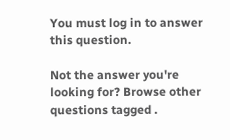You must log in to answer this question.

Not the answer you're looking for? Browse other questions tagged .